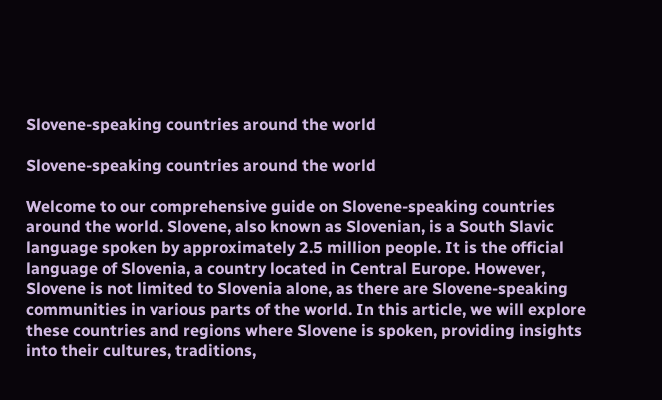Slovene-speaking countries around the world

Slovene-speaking countries around the world

Welcome to our comprehensive guide on Slovene-speaking countries around the world. Slovene, also known as Slovenian, is a South Slavic language spoken by approximately 2.5 million people. It is the official language of Slovenia, a country located in Central Europe. However, Slovene is not limited to Slovenia alone, as there are Slovene-speaking communities in various parts of the world. In this article, we will explore these countries and regions where Slovene is spoken, providing insights into their cultures, traditions,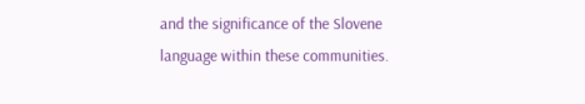and the significance of the Slovene language within these communities.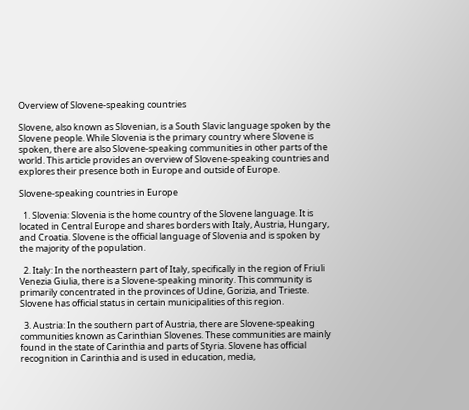Overview of Slovene-speaking countries

Slovene, also known as Slovenian, is a South Slavic language spoken by the Slovene people. While Slovenia is the primary country where Slovene is spoken, there are also Slovene-speaking communities in other parts of the world. This article provides an overview of Slovene-speaking countries and explores their presence both in Europe and outside of Europe.

Slovene-speaking countries in Europe

  1. Slovenia: Slovenia is the home country of the Slovene language. It is located in Central Europe and shares borders with Italy, Austria, Hungary, and Croatia. Slovene is the official language of Slovenia and is spoken by the majority of the population.

  2. Italy: In the northeastern part of Italy, specifically in the region of Friuli Venezia Giulia, there is a Slovene-speaking minority. This community is primarily concentrated in the provinces of Udine, Gorizia, and Trieste. Slovene has official status in certain municipalities of this region.

  3. Austria: In the southern part of Austria, there are Slovene-speaking communities known as Carinthian Slovenes. These communities are mainly found in the state of Carinthia and parts of Styria. Slovene has official recognition in Carinthia and is used in education, media,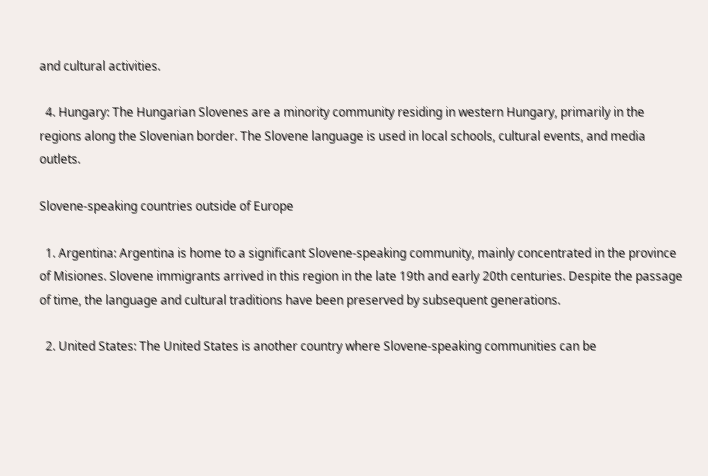and cultural activities.

  4. Hungary: The Hungarian Slovenes are a minority community residing in western Hungary, primarily in the regions along the Slovenian border. The Slovene language is used in local schools, cultural events, and media outlets.

Slovene-speaking countries outside of Europe

  1. Argentina: Argentina is home to a significant Slovene-speaking community, mainly concentrated in the province of Misiones. Slovene immigrants arrived in this region in the late 19th and early 20th centuries. Despite the passage of time, the language and cultural traditions have been preserved by subsequent generations.

  2. United States: The United States is another country where Slovene-speaking communities can be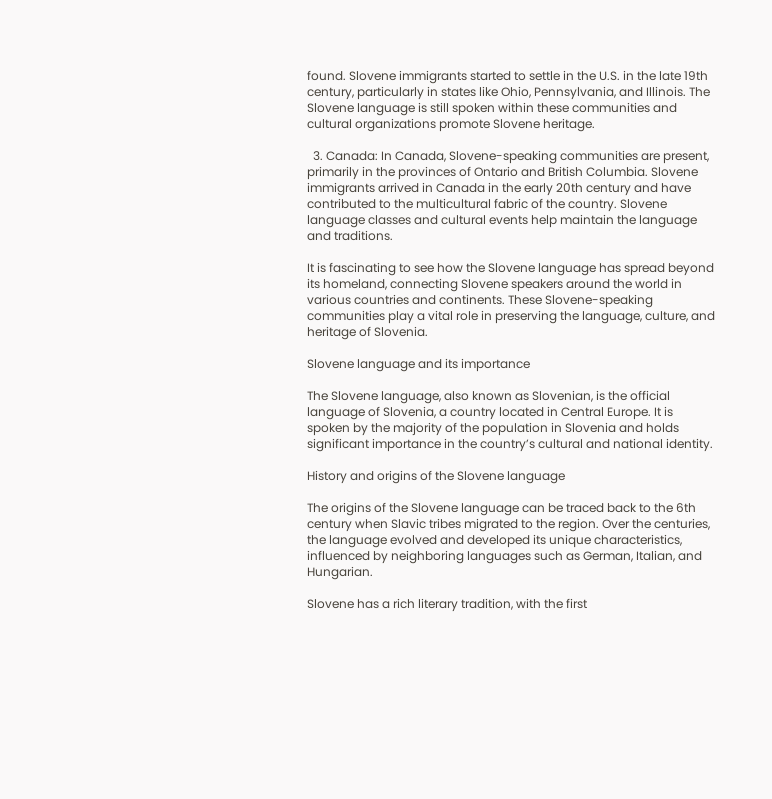found. Slovene immigrants started to settle in the U.S. in the late 19th century, particularly in states like Ohio, Pennsylvania, and Illinois. The Slovene language is still spoken within these communities and cultural organizations promote Slovene heritage.

  3. Canada: In Canada, Slovene-speaking communities are present, primarily in the provinces of Ontario and British Columbia. Slovene immigrants arrived in Canada in the early 20th century and have contributed to the multicultural fabric of the country. Slovene language classes and cultural events help maintain the language and traditions.

It is fascinating to see how the Slovene language has spread beyond its homeland, connecting Slovene speakers around the world in various countries and continents. These Slovene-speaking communities play a vital role in preserving the language, culture, and heritage of Slovenia.

Slovene language and its importance

The Slovene language, also known as Slovenian, is the official language of Slovenia, a country located in Central Europe. It is spoken by the majority of the population in Slovenia and holds significant importance in the country’s cultural and national identity.

History and origins of the Slovene language

The origins of the Slovene language can be traced back to the 6th century when Slavic tribes migrated to the region. Over the centuries, the language evolved and developed its unique characteristics, influenced by neighboring languages such as German, Italian, and Hungarian.

Slovene has a rich literary tradition, with the first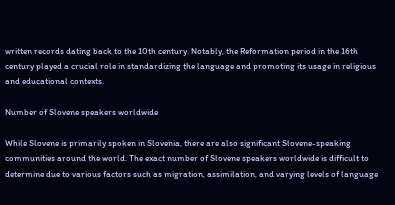written records dating back to the 10th century. Notably, the Reformation period in the 16th century played a crucial role in standardizing the language and promoting its usage in religious and educational contexts.

Number of Slovene speakers worldwide

While Slovene is primarily spoken in Slovenia, there are also significant Slovene-speaking communities around the world. The exact number of Slovene speakers worldwide is difficult to determine due to various factors such as migration, assimilation, and varying levels of language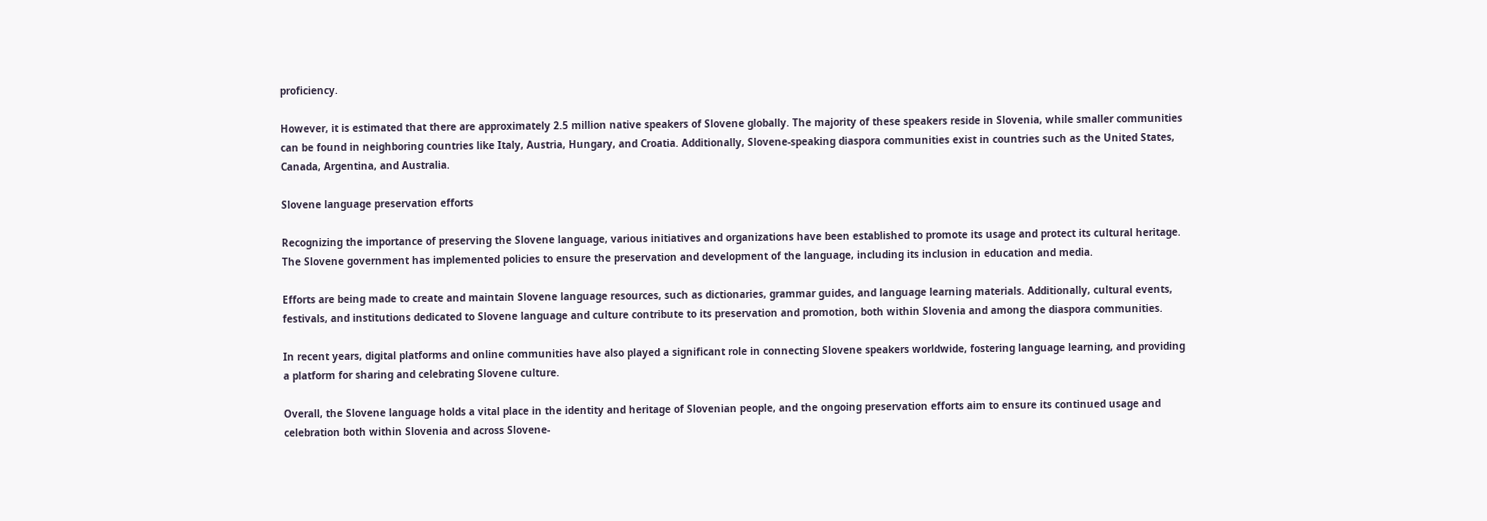proficiency.

However, it is estimated that there are approximately 2.5 million native speakers of Slovene globally. The majority of these speakers reside in Slovenia, while smaller communities can be found in neighboring countries like Italy, Austria, Hungary, and Croatia. Additionally, Slovene-speaking diaspora communities exist in countries such as the United States, Canada, Argentina, and Australia.

Slovene language preservation efforts

Recognizing the importance of preserving the Slovene language, various initiatives and organizations have been established to promote its usage and protect its cultural heritage. The Slovene government has implemented policies to ensure the preservation and development of the language, including its inclusion in education and media.

Efforts are being made to create and maintain Slovene language resources, such as dictionaries, grammar guides, and language learning materials. Additionally, cultural events, festivals, and institutions dedicated to Slovene language and culture contribute to its preservation and promotion, both within Slovenia and among the diaspora communities.

In recent years, digital platforms and online communities have also played a significant role in connecting Slovene speakers worldwide, fostering language learning, and providing a platform for sharing and celebrating Slovene culture.

Overall, the Slovene language holds a vital place in the identity and heritage of Slovenian people, and the ongoing preservation efforts aim to ensure its continued usage and celebration both within Slovenia and across Slovene-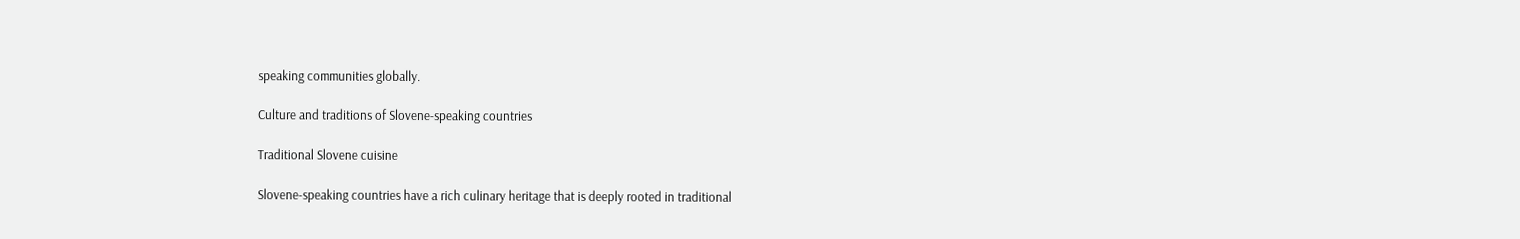speaking communities globally.

Culture and traditions of Slovene-speaking countries

Traditional Slovene cuisine

Slovene-speaking countries have a rich culinary heritage that is deeply rooted in traditional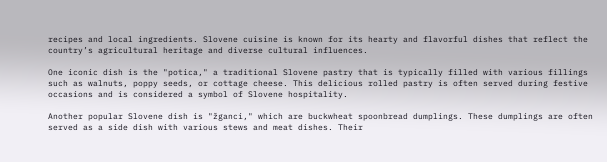recipes and local ingredients. Slovene cuisine is known for its hearty and flavorful dishes that reflect the country’s agricultural heritage and diverse cultural influences.

One iconic dish is the "potica," a traditional Slovene pastry that is typically filled with various fillings such as walnuts, poppy seeds, or cottage cheese. This delicious rolled pastry is often served during festive occasions and is considered a symbol of Slovene hospitality.

Another popular Slovene dish is "žganci," which are buckwheat spoonbread dumplings. These dumplings are often served as a side dish with various stews and meat dishes. Their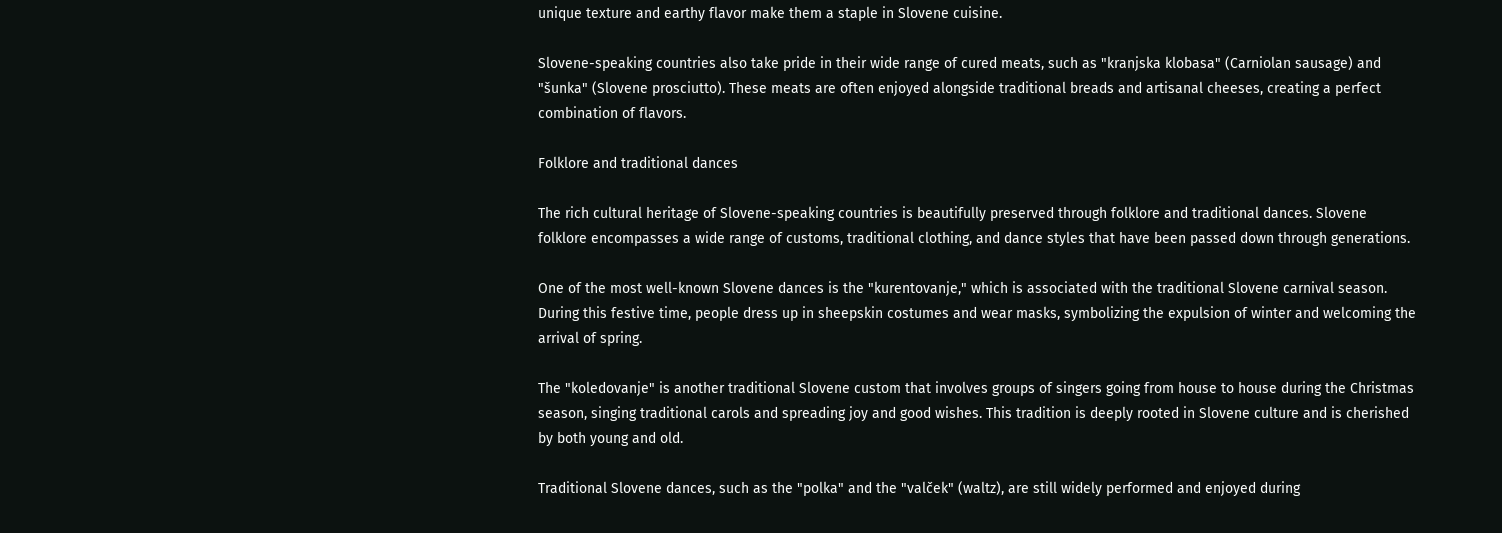unique texture and earthy flavor make them a staple in Slovene cuisine.

Slovene-speaking countries also take pride in their wide range of cured meats, such as "kranjska klobasa" (Carniolan sausage) and "šunka" (Slovene prosciutto). These meats are often enjoyed alongside traditional breads and artisanal cheeses, creating a perfect combination of flavors.

Folklore and traditional dances

The rich cultural heritage of Slovene-speaking countries is beautifully preserved through folklore and traditional dances. Slovene folklore encompasses a wide range of customs, traditional clothing, and dance styles that have been passed down through generations.

One of the most well-known Slovene dances is the "kurentovanje," which is associated with the traditional Slovene carnival season. During this festive time, people dress up in sheepskin costumes and wear masks, symbolizing the expulsion of winter and welcoming the arrival of spring.

The "koledovanje" is another traditional Slovene custom that involves groups of singers going from house to house during the Christmas season, singing traditional carols and spreading joy and good wishes. This tradition is deeply rooted in Slovene culture and is cherished by both young and old.

Traditional Slovene dances, such as the "polka" and the "valček" (waltz), are still widely performed and enjoyed during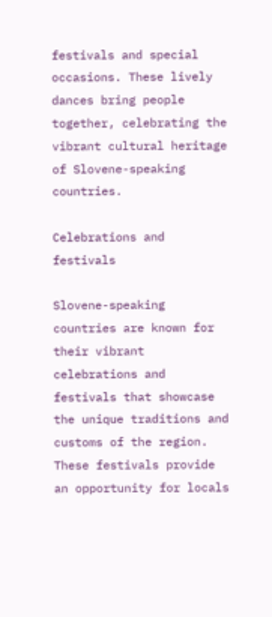festivals and special occasions. These lively dances bring people together, celebrating the vibrant cultural heritage of Slovene-speaking countries.

Celebrations and festivals

Slovene-speaking countries are known for their vibrant celebrations and festivals that showcase the unique traditions and customs of the region. These festivals provide an opportunity for locals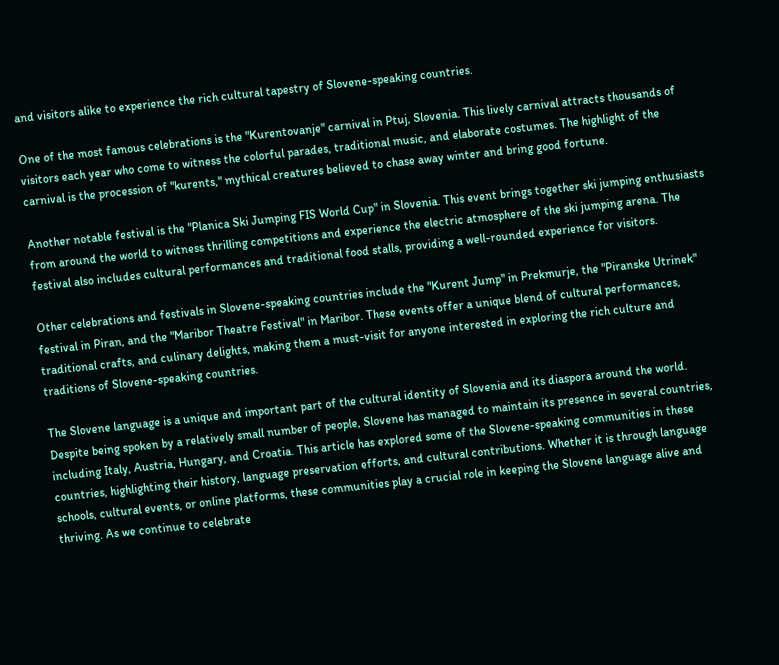and visitors alike to experience the rich cultural tapestry of Slovene-speaking countries.

One of the most famous celebrations is the "Kurentovanje" carnival in Ptuj, Slovenia. This lively carnival attracts thousands of visitors each year who come to witness the colorful parades, traditional music, and elaborate costumes. The highlight of the carnival is the procession of "kurents," mythical creatures believed to chase away winter and bring good fortune.

Another notable festival is the "Planica Ski Jumping FIS World Cup" in Slovenia. This event brings together ski jumping enthusiasts from around the world to witness thrilling competitions and experience the electric atmosphere of the ski jumping arena. The festival also includes cultural performances and traditional food stalls, providing a well-rounded experience for visitors.

Other celebrations and festivals in Slovene-speaking countries include the "Kurent Jump" in Prekmurje, the "Piranske Utrinek" festival in Piran, and the "Maribor Theatre Festival" in Maribor. These events offer a unique blend of cultural performances, traditional crafts, and culinary delights, making them a must-visit for anyone interested in exploring the rich culture and traditions of Slovene-speaking countries.

The Slovene language is a unique and important part of the cultural identity of Slovenia and its diaspora around the world. Despite being spoken by a relatively small number of people, Slovene has managed to maintain its presence in several countries, including Italy, Austria, Hungary, and Croatia. This article has explored some of the Slovene-speaking communities in these countries, highlighting their history, language preservation efforts, and cultural contributions. Whether it is through language schools, cultural events, or online platforms, these communities play a crucial role in keeping the Slovene language alive and thriving. As we continue to celebrate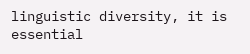linguistic diversity, it is essential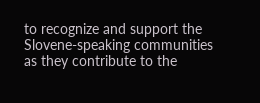to recognize and support the Slovene-speaking communities as they contribute to the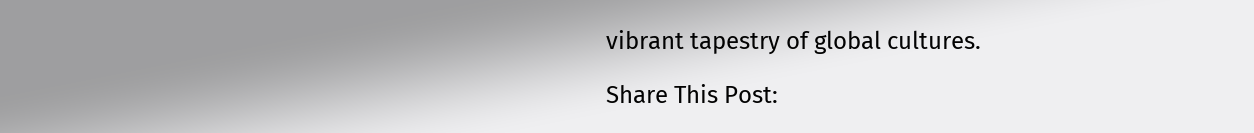vibrant tapestry of global cultures.

Share This Post: